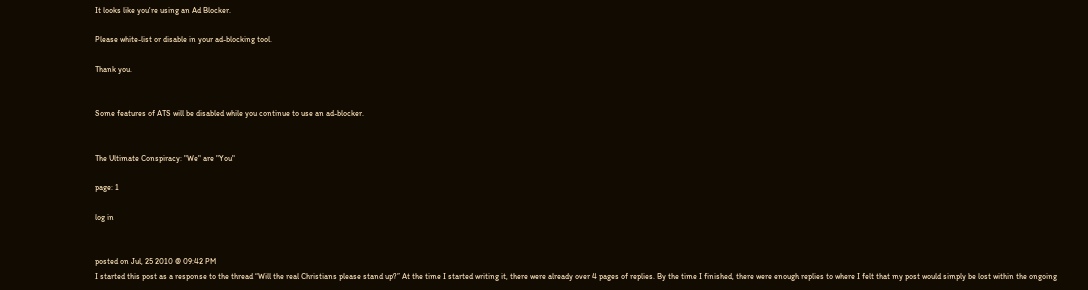It looks like you're using an Ad Blocker.

Please white-list or disable in your ad-blocking tool.

Thank you.


Some features of ATS will be disabled while you continue to use an ad-blocker.


The Ultimate Conspiracy: "We" are "You"

page: 1

log in


posted on Jul, 25 2010 @ 09:42 PM
I started this post as a response to the thread “Will the real Christians please stand up?” At the time I started writing it, there were already over 4 pages of replies. By the time I finished, there were enough replies to where I felt that my post would simply be lost within the ongoing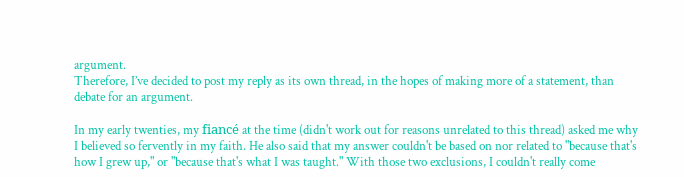argument.
Therefore, I’ve decided to post my reply as its own thread, in the hopes of making more of a statement, than debate for an argument.

In my early twenties, my fiancé at the time (didn't work out for reasons unrelated to this thread) asked me why I believed so fervently in my faith. He also said that my answer couldn't be based on nor related to "because that's how I grew up," or "because that's what I was taught." With those two exclusions, I couldn't really come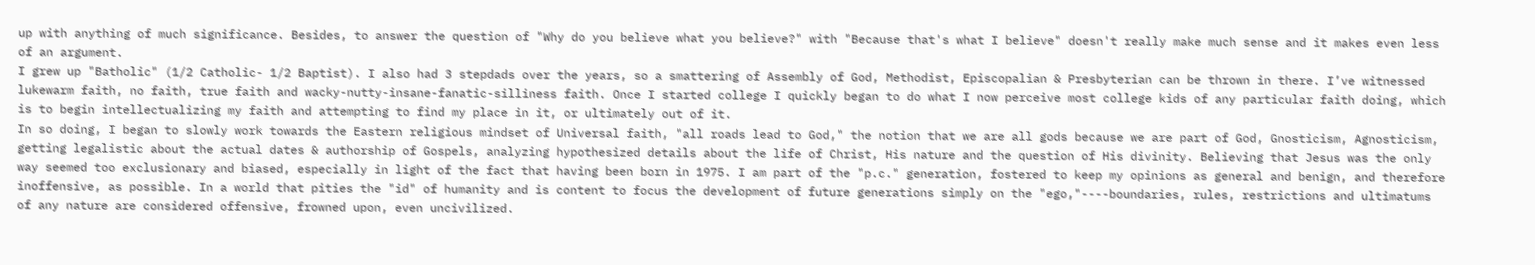up with anything of much significance. Besides, to answer the question of "Why do you believe what you believe?" with "Because that's what I believe" doesn't really make much sense and it makes even less of an argument.
I grew up "Batholic" (1/2 Catholic- 1/2 Baptist). I also had 3 stepdads over the years, so a smattering of Assembly of God, Methodist, Episcopalian & Presbyterian can be thrown in there. I’ve witnessed lukewarm faith, no faith, true faith and wacky-nutty-insane-fanatic-silliness faith. Once I started college I quickly began to do what I now perceive most college kids of any particular faith doing, which is to begin intellectualizing my faith and attempting to find my place in it, or ultimately out of it.
In so doing, I began to slowly work towards the Eastern religious mindset of Universal faith, "all roads lead to God," the notion that we are all gods because we are part of God, Gnosticism, Agnosticism, getting legalistic about the actual dates & authorship of Gospels, analyzing hypothesized details about the life of Christ, His nature and the question of His divinity. Believing that Jesus was the only way seemed too exclusionary and biased, especially in light of the fact that having been born in 1975. I am part of the "p.c." generation, fostered to keep my opinions as general and benign, and therefore inoffensive, as possible. In a world that pities the "id" of humanity and is content to focus the development of future generations simply on the "ego,"----boundaries, rules, restrictions and ultimatums of any nature are considered offensive, frowned upon, even uncivilized.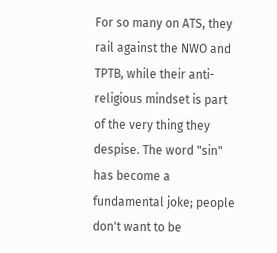For so many on ATS, they rail against the NWO and TPTB, while their anti-religious mindset is part of the very thing they despise. The word "sin" has become a fundamental joke; people don't want to be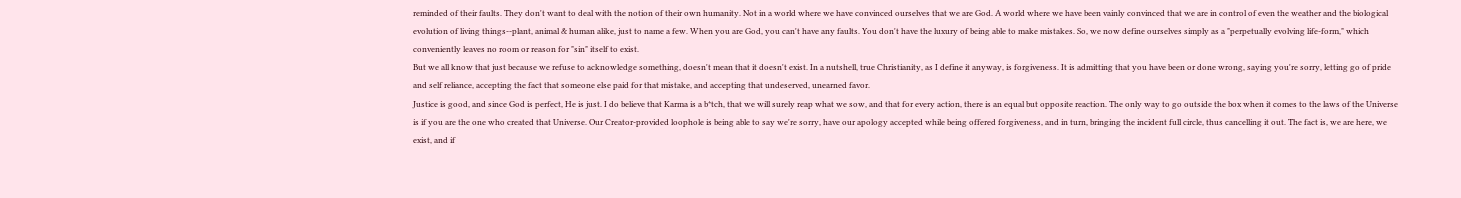reminded of their faults. They don't want to deal with the notion of their own humanity. Not in a world where we have convinced ourselves that we are God. A world where we have been vainly convinced that we are in control of even the weather and the biological evolution of living things--plant, animal & human alike, just to name a few. When you are God, you can't have any faults. You don't have the luxury of being able to make mistakes. So, we now define ourselves simply as a "perpetually evolving life-form," which conveniently leaves no room or reason for "sin" itself to exist.
But we all know that just because we refuse to acknowledge something, doesn't mean that it doesn't exist. In a nutshell, true Christianity, as I define it anyway, is forgiveness. It is admitting that you have been or done wrong, saying you're sorry, letting go of pride and self reliance, accepting the fact that someone else paid for that mistake, and accepting that undeserved, unearned favor.
Justice is good, and since God is perfect, He is just. I do believe that Karma is a b*tch, that we will surely reap what we sow, and that for every action, there is an equal but opposite reaction. The only way to go outside the box when it comes to the laws of the Universe is if you are the one who created that Universe. Our Creator-provided loophole is being able to say we're sorry, have our apology accepted while being offered forgiveness, and in turn, bringing the incident full circle, thus cancelling it out. The fact is, we are here, we exist, and if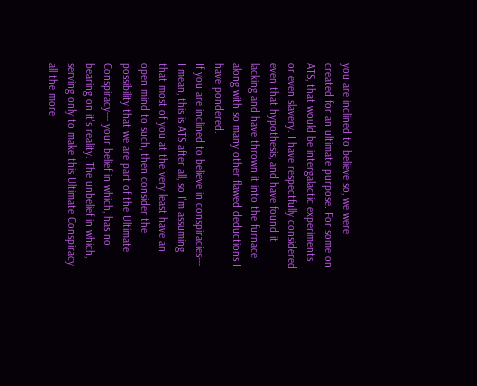you are inclined to believe so, we were created for an ultimate purpose. For some on ATS, that would be intergalactic experiments or even slavery. I have respectfully considered even that hypothesis, and have found it lacking and have thrown it into the furnace along with so many other flawed deductions I have pondered.
If you are inclined to believe in conspiracies--- I mean, this is ATS after all, so I'm assuming that most of you at the very least have an open mind to such, then consider the possibility that we are part of the Ultimate Conspiracy--- your belief in which, has no bearing on it's reality. The unbelief in which, serving only to make this Ultimate Conspiracy all the more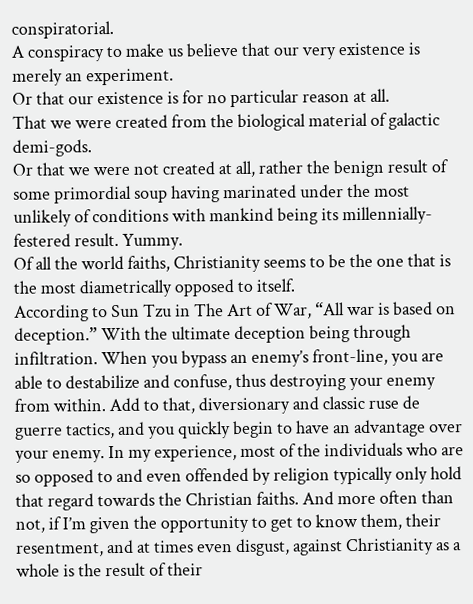conspiratorial.
A conspiracy to make us believe that our very existence is merely an experiment.
Or that our existence is for no particular reason at all.
That we were created from the biological material of galactic demi-gods.
Or that we were not created at all, rather the benign result of some primordial soup having marinated under the most unlikely of conditions with mankind being its millennially-festered result. Yummy.
Of all the world faiths, Christianity seems to be the one that is the most diametrically opposed to itself.
According to Sun Tzu in The Art of War, “All war is based on deception.” With the ultimate deception being through infiltration. When you bypass an enemy’s front-line, you are able to destabilize and confuse, thus destroying your enemy from within. Add to that, diversionary and classic ruse de guerre tactics, and you quickly begin to have an advantage over your enemy. In my experience, most of the individuals who are so opposed to and even offended by religion typically only hold that regard towards the Christian faiths. And more often than not, if I’m given the opportunity to get to know them, their resentment, and at times even disgust, against Christianity as a whole is the result of their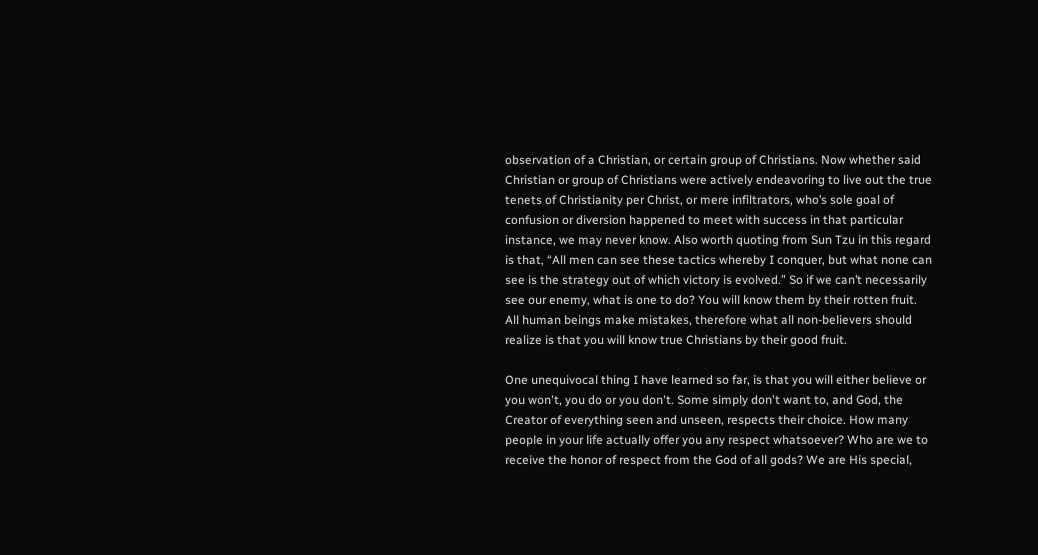observation of a Christian, or certain group of Christians. Now whether said Christian or group of Christians were actively endeavoring to live out the true tenets of Christianity per Christ, or mere infiltrators, who’s sole goal of confusion or diversion happened to meet with success in that particular instance, we may never know. Also worth quoting from Sun Tzu in this regard is that, “All men can see these tactics whereby I conquer, but what none can see is the strategy out of which victory is evolved.” So if we can’t necessarily see our enemy, what is one to do? You will know them by their rotten fruit. All human beings make mistakes, therefore what all non-believers should realize is that you will know true Christians by their good fruit.

One unequivocal thing I have learned so far, is that you will either believe or you won't, you do or you don't. Some simply don't want to, and God, the Creator of everything seen and unseen, respects their choice. How many people in your life actually offer you any respect whatsoever? Who are we to receive the honor of respect from the God of all gods? We are His special,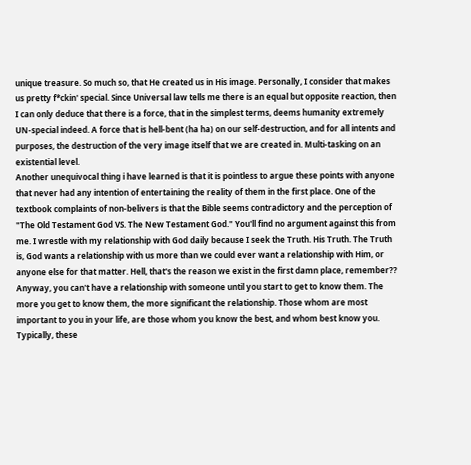unique treasure. So much so, that He created us in His image. Personally, I consider that makes us pretty f*ckin' special. Since Universal law tells me there is an equal but opposite reaction, then I can only deduce that there is a force, that in the simplest terms, deems humanity extremely UN-special indeed. A force that is hell-bent (ha ha) on our self-destruction, and for all intents and purposes, the destruction of the very image itself that we are created in. Multi-tasking on an existential level.
Another unequivocal thing i have learned is that it is pointless to argue these points with anyone that never had any intention of entertaining the reality of them in the first place. One of the textbook complaints of non-belivers is that the Bible seems contradictory and the perception of "The Old Testament God VS. The New Testament God." You'll find no argument against this from me. I wrestle with my relationship with God daily because I seek the Truth. His Truth. The Truth is, God wants a relationship with us more than we could ever want a relationship with Him, or anyone else for that matter. Hell, that's the reason we exist in the first damn place, remember?? Anyway, you can't have a relationship with someone until you start to get to know them. The more you get to know them, the more significant the relationship. Those whom are most important to you in your life, are those whom you know the best, and whom best know you. Typically, these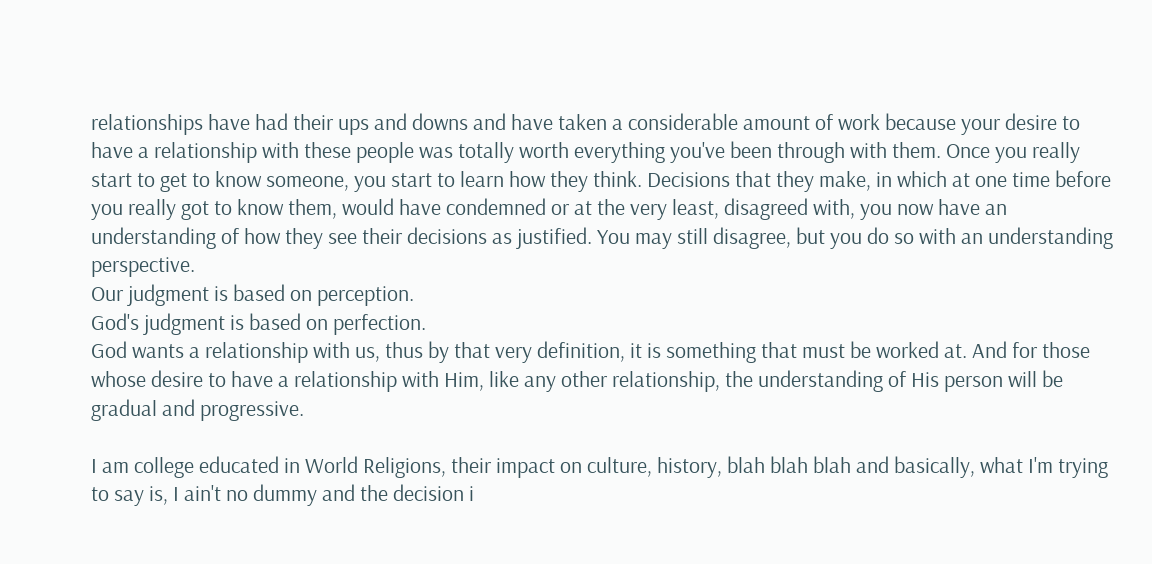relationships have had their ups and downs and have taken a considerable amount of work because your desire to have a relationship with these people was totally worth everything you've been through with them. Once you really start to get to know someone, you start to learn how they think. Decisions that they make, in which at one time before you really got to know them, would have condemned or at the very least, disagreed with, you now have an understanding of how they see their decisions as justified. You may still disagree, but you do so with an understanding perspective.
Our judgment is based on perception.
God's judgment is based on perfection.
God wants a relationship with us, thus by that very definition, it is something that must be worked at. And for those whose desire to have a relationship with Him, like any other relationship, the understanding of His person will be gradual and progressive.

I am college educated in World Religions, their impact on culture, history, blah blah blah and basically, what I'm trying to say is, I ain't no dummy and the decision i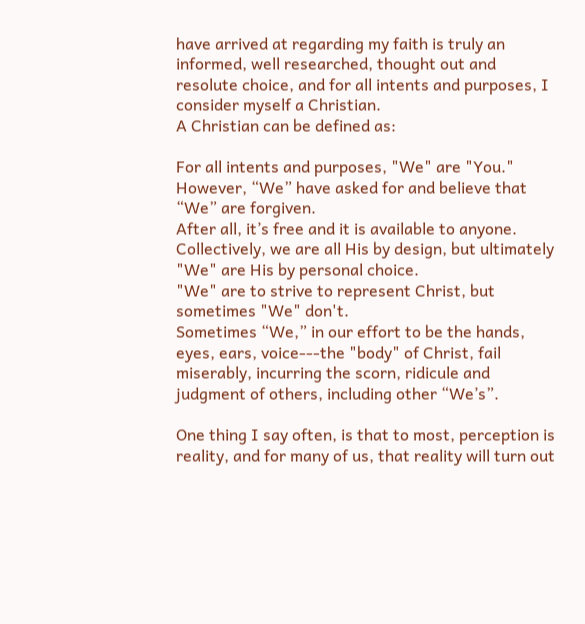have arrived at regarding my faith is truly an informed, well researched, thought out and resolute choice, and for all intents and purposes, I consider myself a Christian.
A Christian can be defined as:

For all intents and purposes, "We" are "You."
However, “We” have asked for and believe that “We” are forgiven.
After all, it’s free and it is available to anyone.
Collectively, we are all His by design, but ultimately "We" are His by personal choice.
"We" are to strive to represent Christ, but sometimes "We" don't.
Sometimes “We,” in our effort to be the hands, eyes, ears, voice---the "body" of Christ, fail miserably, incurring the scorn, ridicule and judgment of others, including other “We’s”.

One thing I say often, is that to most, perception is reality, and for many of us, that reality will turn out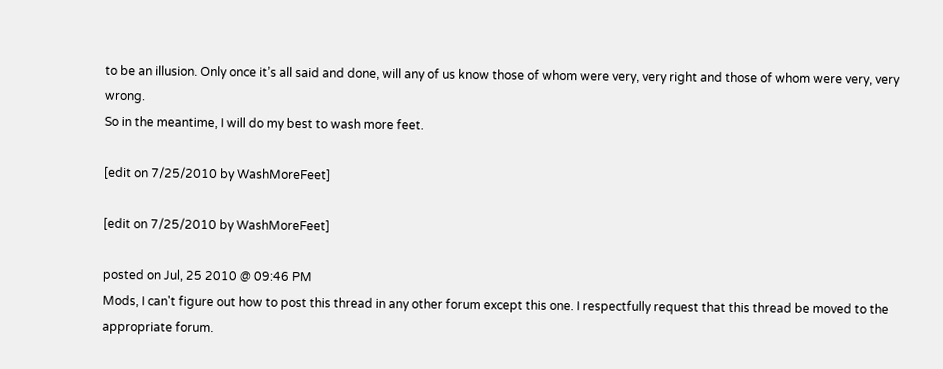to be an illusion. Only once it’s all said and done, will any of us know those of whom were very, very right and those of whom were very, very wrong.
So in the meantime, I will do my best to wash more feet.

[edit on 7/25/2010 by WashMoreFeet]

[edit on 7/25/2010 by WashMoreFeet]

posted on Jul, 25 2010 @ 09:46 PM
Mods, I can't figure out how to post this thread in any other forum except this one. I respectfully request that this thread be moved to the appropriate forum.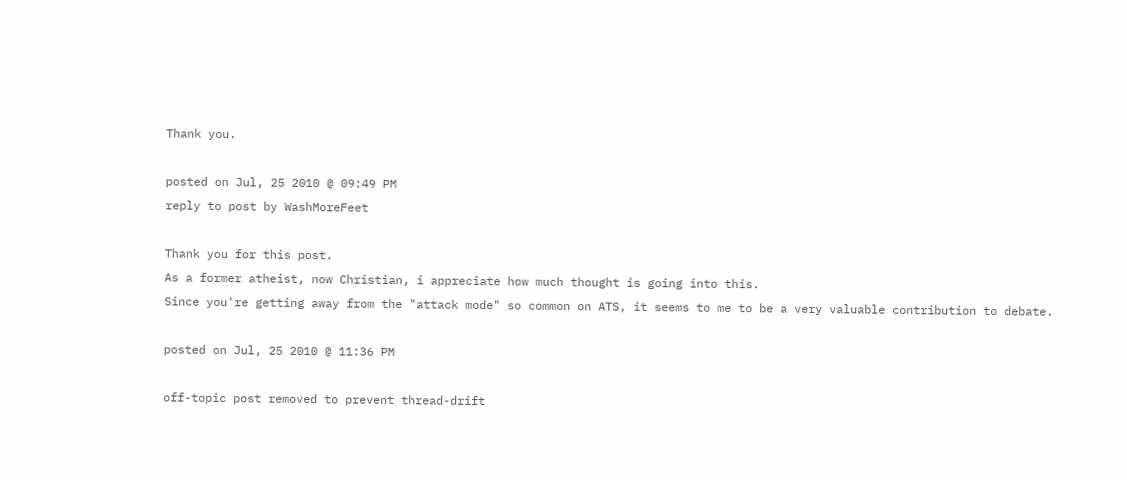Thank you.

posted on Jul, 25 2010 @ 09:49 PM
reply to post by WashMoreFeet

Thank you for this post.
As a former atheist, now Christian, i appreciate how much thought is going into this.
Since you're getting away from the "attack mode" so common on ATS, it seems to me to be a very valuable contribution to debate.

posted on Jul, 25 2010 @ 11:36 PM

off-topic post removed to prevent thread-drift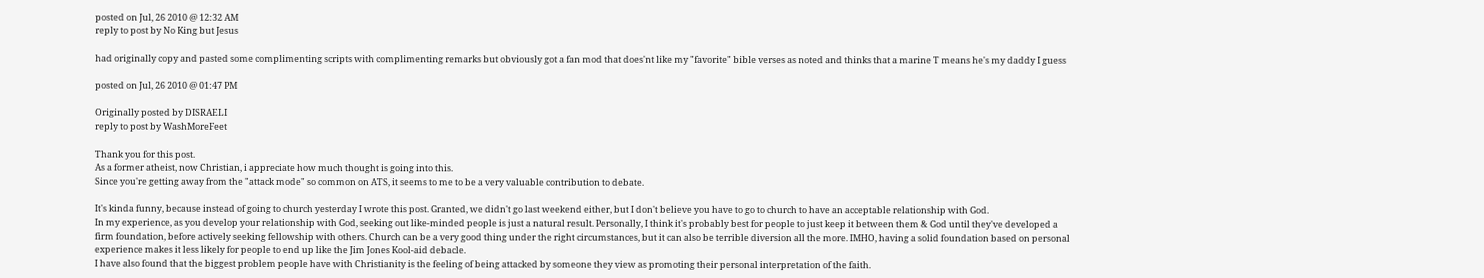posted on Jul, 26 2010 @ 12:32 AM
reply to post by No King but Jesus

had originally copy and pasted some complimenting scripts with complimenting remarks but obviously got a fan mod that does'nt like my "favorite" bible verses as noted and thinks that a marine T means he's my daddy I guess

posted on Jul, 26 2010 @ 01:47 PM

Originally posted by DISRAELI
reply to post by WashMoreFeet

Thank you for this post.
As a former atheist, now Christian, i appreciate how much thought is going into this.
Since you're getting away from the "attack mode" so common on ATS, it seems to me to be a very valuable contribution to debate.

It's kinda funny, because instead of going to church yesterday I wrote this post. Granted, we didn't go last weekend either, but I don't believe you have to go to church to have an acceptable relationship with God.
In my experience, as you develop your relationship with God, seeking out like-minded people is just a natural result. Personally, I think it's probably best for people to just keep it between them & God until they've developed a firm foundation, before actively seeking fellowship with others. Church can be a very good thing under the right circumstances, but it can also be terrible diversion all the more. IMHO, having a solid foundation based on personal experience makes it less likely for people to end up like the Jim Jones Kool-aid debacle.
I have also found that the biggest problem people have with Christianity is the feeling of being attacked by someone they view as promoting their personal interpretation of the faith.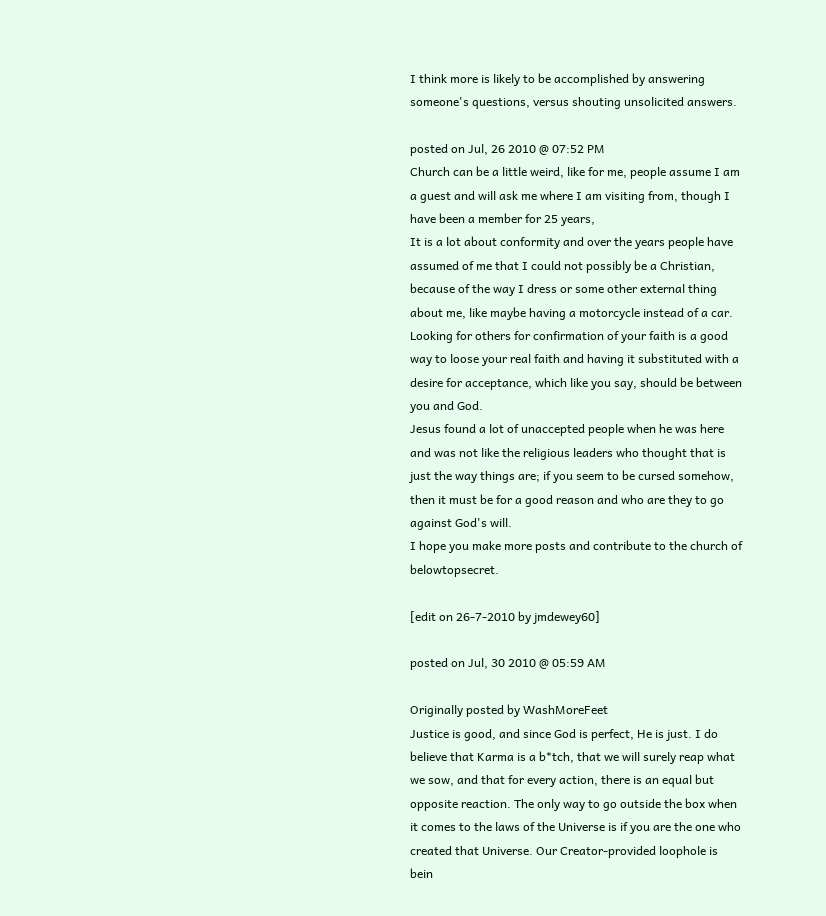I think more is likely to be accomplished by answering someone's questions, versus shouting unsolicited answers.

posted on Jul, 26 2010 @ 07:52 PM
Church can be a little weird, like for me, people assume I am a guest and will ask me where I am visiting from, though I have been a member for 25 years,
It is a lot about conformity and over the years people have assumed of me that I could not possibly be a Christian, because of the way I dress or some other external thing about me, like maybe having a motorcycle instead of a car.
Looking for others for confirmation of your faith is a good way to loose your real faith and having it substituted with a desire for acceptance, which like you say, should be between you and God.
Jesus found a lot of unaccepted people when he was here and was not like the religious leaders who thought that is just the way things are; if you seem to be cursed somehow, then it must be for a good reason and who are they to go against God's will.
I hope you make more posts and contribute to the church of belowtopsecret.

[edit on 26-7-2010 by jmdewey60]

posted on Jul, 30 2010 @ 05:59 AM

Originally posted by WashMoreFeet
Justice is good, and since God is perfect, He is just. I do believe that Karma is a b*tch, that we will surely reap what we sow, and that for every action, there is an equal but opposite reaction. The only way to go outside the box when it comes to the laws of the Universe is if you are the one who created that Universe. Our Creator-provided loophole is bein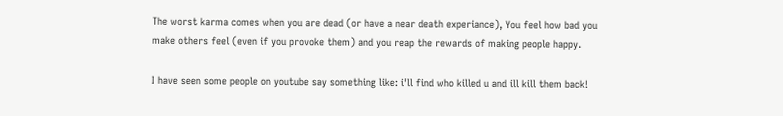The worst karma comes when you are dead (or have a near death experiance), You feel how bad you make others feel (even if you provoke them) and you reap the rewards of making people happy.

I have seen some people on youtube say something like: i'll find who killed u and ill kill them back!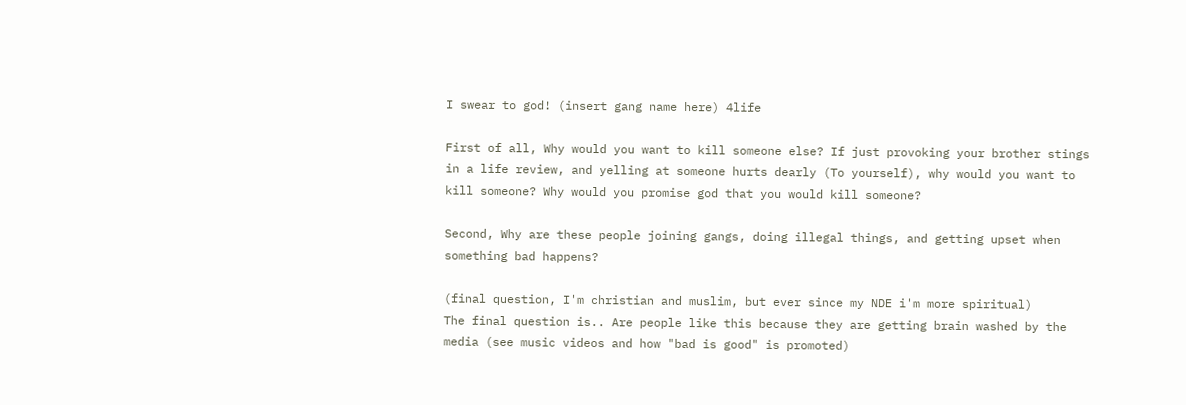I swear to god! (insert gang name here) 4life

First of all, Why would you want to kill someone else? If just provoking your brother stings in a life review, and yelling at someone hurts dearly (To yourself), why would you want to kill someone? Why would you promise god that you would kill someone?

Second, Why are these people joining gangs, doing illegal things, and getting upset when something bad happens?

(final question, I'm christian and muslim, but ever since my NDE i'm more spiritual)
The final question is.. Are people like this because they are getting brain washed by the media (see music videos and how "bad is good" is promoted)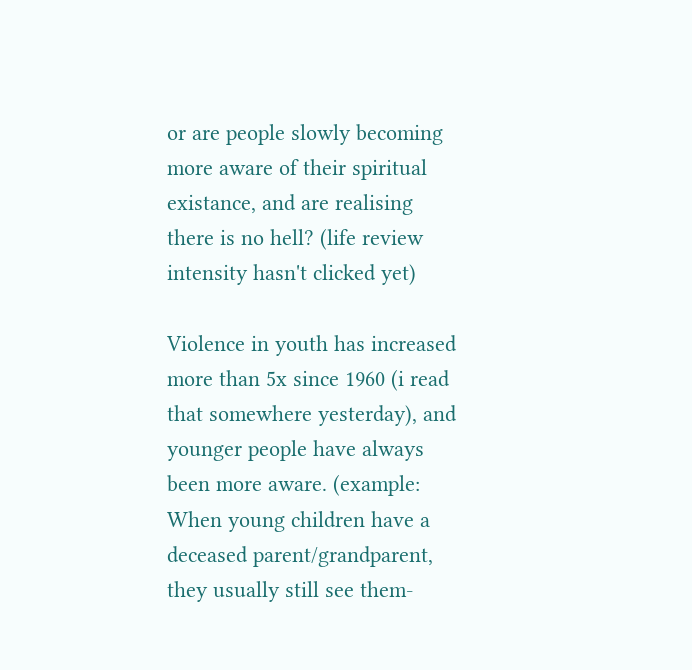or are people slowly becoming more aware of their spiritual existance, and are realising there is no hell? (life review intensity hasn't clicked yet)

Violence in youth has increased more than 5x since 1960 (i read that somewhere yesterday), and younger people have always been more aware. (example: When young children have a deceased parent/grandparent, they usually still see them-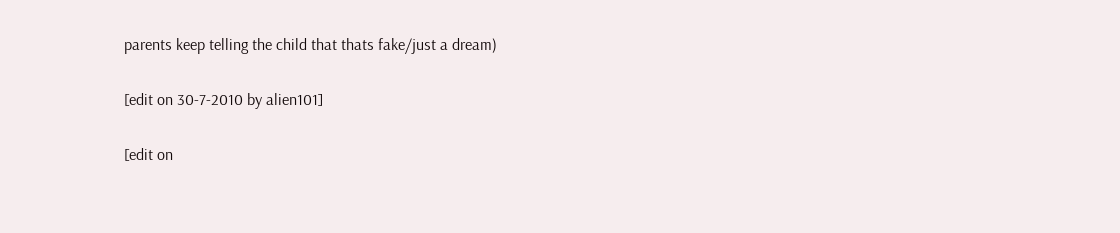parents keep telling the child that thats fake/just a dream)

[edit on 30-7-2010 by alien101]

[edit on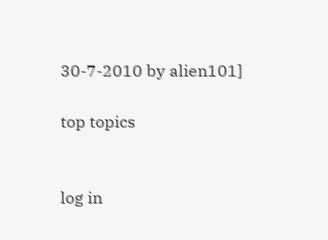30-7-2010 by alien101]

top topics


log in